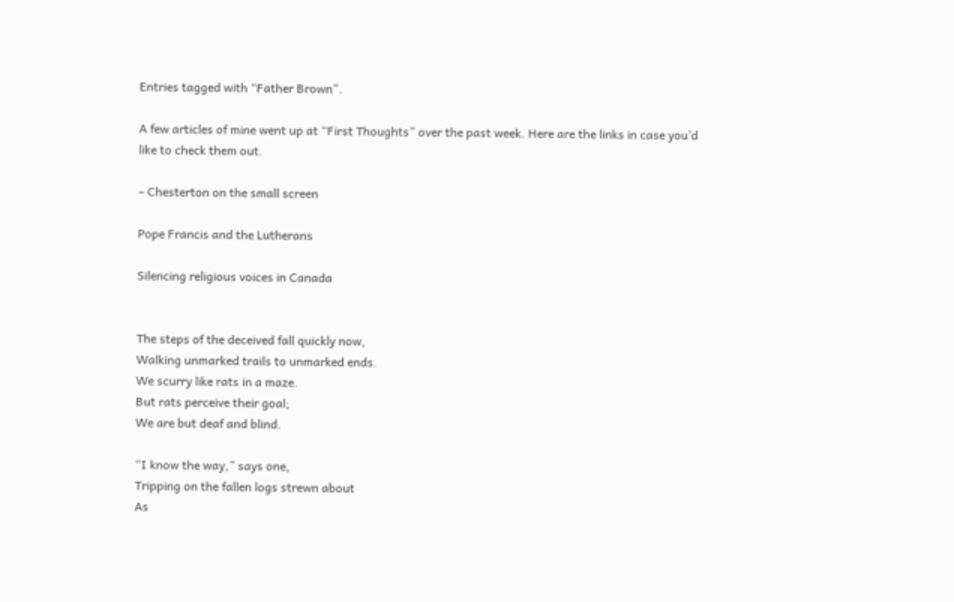Entries tagged with “Father Brown”.

A few articles of mine went up at “First Thoughts” over the past week. Here are the links in case you’d like to check them out.

– Chesterton on the small screen

Pope Francis and the Lutherans

Silencing religious voices in Canada


The steps of the deceived fall quickly now,
Walking unmarked trails to unmarked ends.
We scurry like rats in a maze.
But rats perceive their goal;
We are but deaf and blind.

“I know the way,” says one,
Tripping on the fallen logs strewn about
As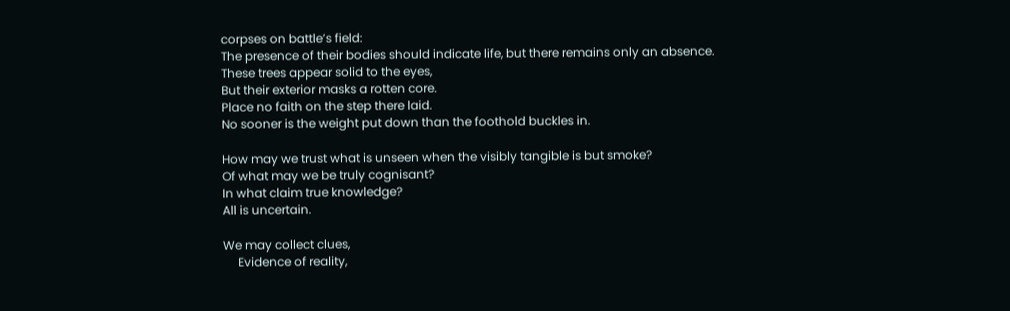corpses on battle’s field:
The presence of their bodies should indicate life, but there remains only an absence.
These trees appear solid to the eyes,
But their exterior masks a rotten core.
Place no faith on the step there laid.
No sooner is the weight put down than the foothold buckles in.

How may we trust what is unseen when the visibly tangible is but smoke?
Of what may we be truly cognisant?
In what claim true knowledge?
All is uncertain.

We may collect clues,
     Evidence of reality,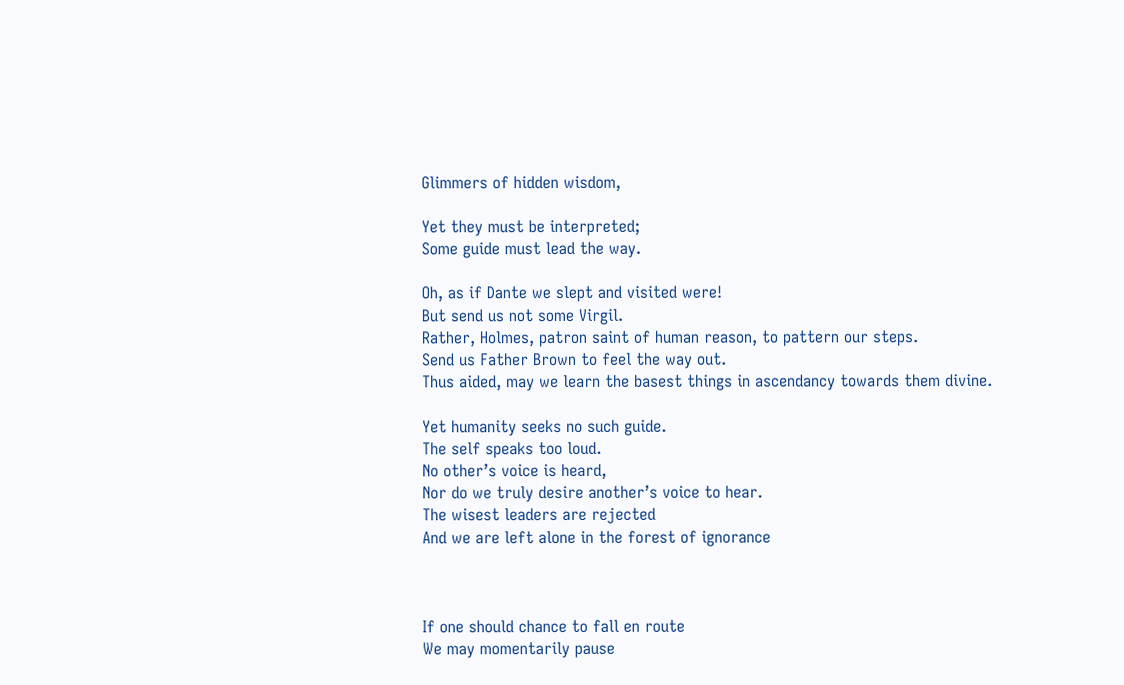Glimmers of hidden wisdom,

Yet they must be interpreted;
Some guide must lead the way.

Oh, as if Dante we slept and visited were!
But send us not some Virgil.
Rather, Holmes, patron saint of human reason, to pattern our steps.
Send us Father Brown to feel the way out.
Thus aided, may we learn the basest things in ascendancy towards them divine.

Yet humanity seeks no such guide.
The self speaks too loud.
No other’s voice is heard,
Nor do we truly desire another’s voice to hear.
The wisest leaders are rejected
And we are left alone in the forest of ignorance



If one should chance to fall en route
We may momentarily pause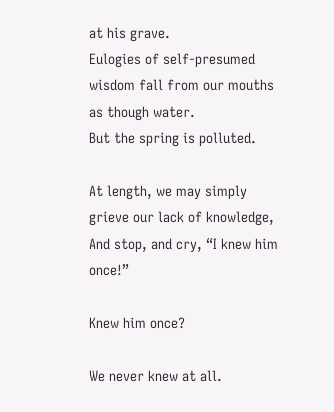at his grave.
Eulogies of self-presumed wisdom fall from our mouths as though water.
But the spring is polluted.

At length, we may simply grieve our lack of knowledge,
And stop, and cry, “I knew him once!”

Knew him once?

We never knew at all.